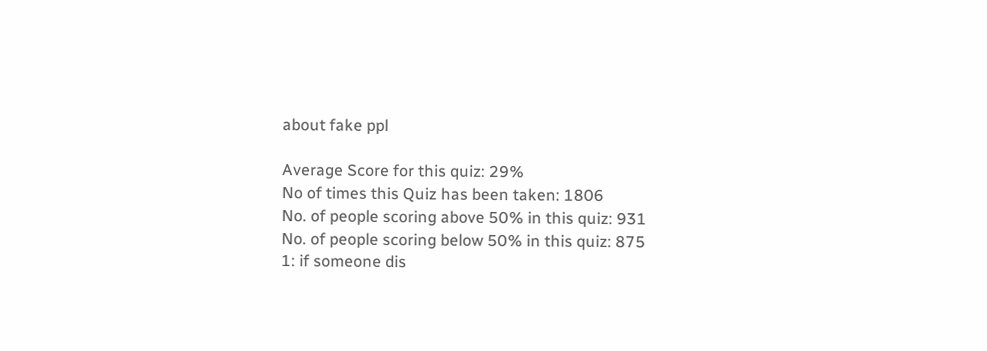about fake ppl

Average Score for this quiz: 29%
No of times this Quiz has been taken: 1806
No. of people scoring above 50% in this quiz: 931
No. of people scoring below 50% in this quiz: 875
1: if someone dis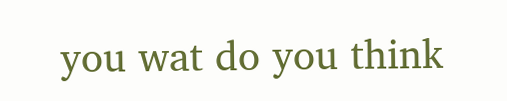you wat do you think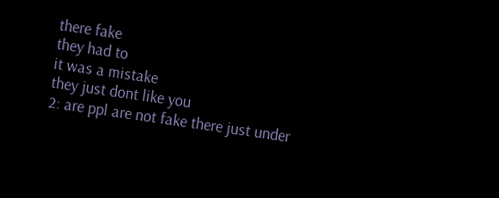there fake
they had to
it was a mistake
they just dont like you
2: are ppl are not fake there just under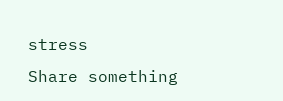stress
Share something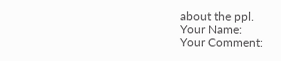about the ppl.
Your Name:
Your Comment: